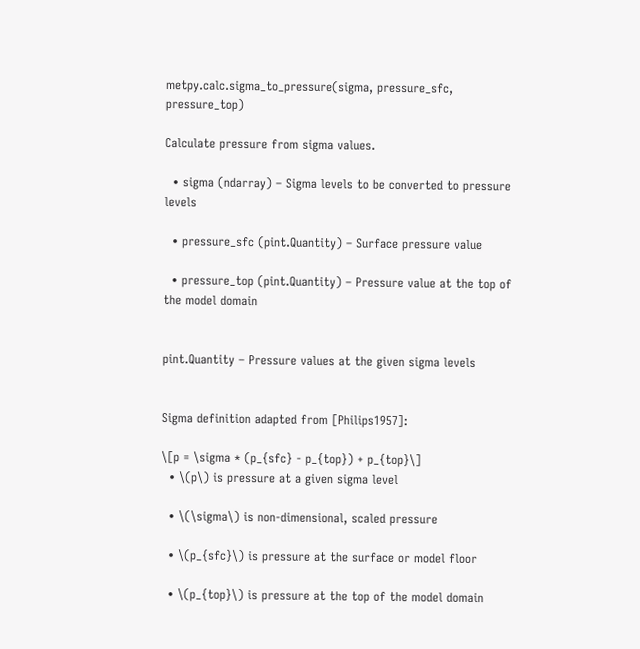metpy.calc.sigma_to_pressure(sigma, pressure_sfc, pressure_top)

Calculate pressure from sigma values.

  • sigma (ndarray) – Sigma levels to be converted to pressure levels

  • pressure_sfc (pint.Quantity) – Surface pressure value

  • pressure_top (pint.Quantity) – Pressure value at the top of the model domain


pint.Quantity – Pressure values at the given sigma levels


Sigma definition adapted from [Philips1957]:

\[p = \sigma * (p_{sfc} - p_{top}) + p_{top}\]
  • \(p\) is pressure at a given sigma level

  • \(\sigma\) is non-dimensional, scaled pressure

  • \(p_{sfc}\) is pressure at the surface or model floor

  • \(p_{top}\) is pressure at the top of the model domain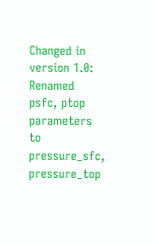Changed in version 1.0: Renamed psfc, ptop parameters to pressure_sfc, pressure_top